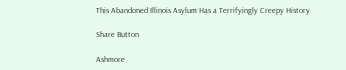This Abandoned Illinois Asylum Has a Terrifyingly Creepy History

Share Button

Ashmore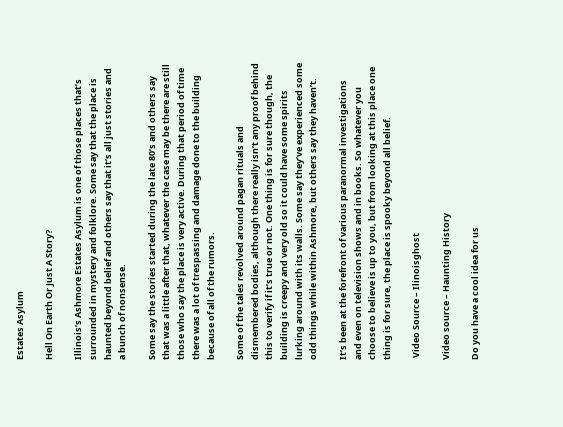Estates Asylum

Hell On Earth Or Just A Story?

Illinois’s Ashmore Estates Asylum is one of those places that’s surrounded in mystery and folklore. Some say that the place is haunted beyond belief and others say that it’s all just stories and a bunch of nonsense.

Some say the stories started during the late 80’s and others say that was a little after that, whatever the case may be there are still those who say the place is very active. During that period of time there was a lot of trespassing and damage done to the building because of all of the rumors.

Some of the tales revolved around pagan rituals and dismembered bodies, although there really isn’t any proof behind this to verify if it’s true or not. One thing is for sure though, the building is creepy and very old so it could have some spirits lurking around with its walls. Some say they’ve experienced some odd things while within Ashmore, but others say they haven’t.

It’s been at the forefront of various paranormal investigations and even on television shows and in books. So whatever you choose to believe is up to you, but from looking at this place one thing is for sure, the place is spooky beyond all belief.

 Video Source – Ilinoisghost

Video source – Haunting History

Do you have a cool idea for us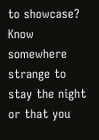to showcase? Know somewhere strange to stay the night or that you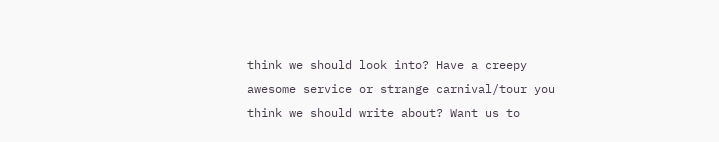think we should look into? Have a creepy awesome service or strange carnival/tour you think we should write about? Want us to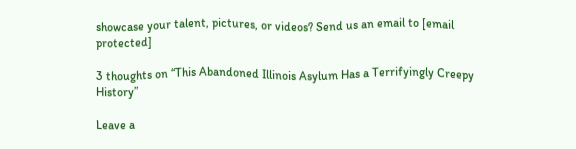showcase your talent, pictures, or videos? Send us an email to [email protected]

3 thoughts on “This Abandoned Illinois Asylum Has a Terrifyingly Creepy History”

Leave a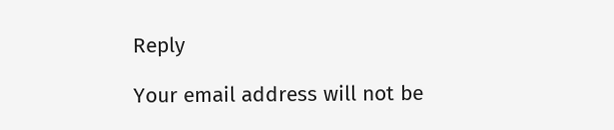Reply

Your email address will not be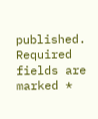published. Required fields are marked *